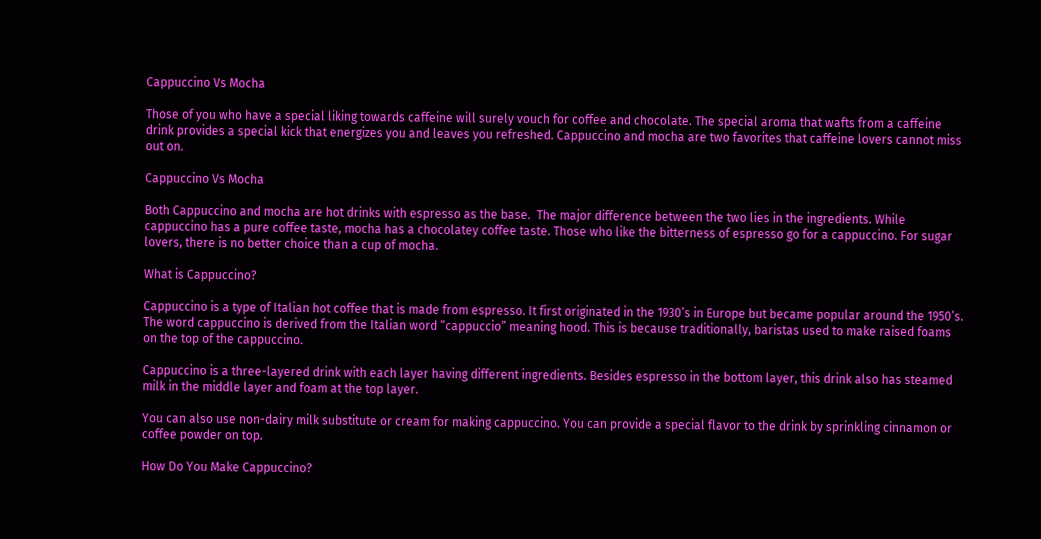Cappuccino Vs Mocha

Those of you who have a special liking towards caffeine will surely vouch for coffee and chocolate. The special aroma that wafts from a caffeine drink provides a special kick that energizes you and leaves you refreshed. Cappuccino and mocha are two favorites that caffeine lovers cannot miss out on.

Cappuccino Vs Mocha

Both Cappuccino and mocha are hot drinks with espresso as the base.  The major difference between the two lies in the ingredients. While cappuccino has a pure coffee taste, mocha has a chocolatey coffee taste. Those who like the bitterness of espresso go for a cappuccino. For sugar lovers, there is no better choice than a cup of mocha.

What is Cappuccino?

Cappuccino is a type of Italian hot coffee that is made from espresso. It first originated in the 1930’s in Europe but became popular around the 1950’s. The word cappuccino is derived from the Italian word “cappuccio” meaning hood. This is because traditionally, baristas used to make raised foams on the top of the cappuccino.

Cappuccino is a three-layered drink with each layer having different ingredients. Besides espresso in the bottom layer, this drink also has steamed milk in the middle layer and foam at the top layer.

You can also use non-dairy milk substitute or cream for making cappuccino. You can provide a special flavor to the drink by sprinkling cinnamon or coffee powder on top.

How Do You Make Cappuccino?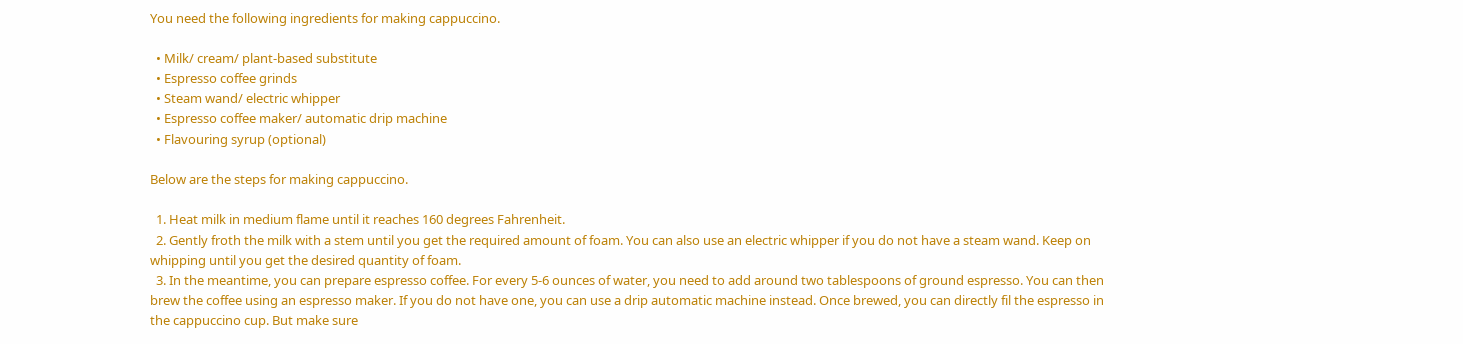You need the following ingredients for making cappuccino.

  • Milk/ cream/ plant-based substitute
  • Espresso coffee grinds
  • Steam wand/ electric whipper
  • Espresso coffee maker/ automatic drip machine
  • Flavouring syrup (optional)

Below are the steps for making cappuccino.

  1. Heat milk in medium flame until it reaches 160 degrees Fahrenheit.
  2. Gently froth the milk with a stem until you get the required amount of foam. You can also use an electric whipper if you do not have a steam wand. Keep on whipping until you get the desired quantity of foam.
  3. In the meantime, you can prepare espresso coffee. For every 5-6 ounces of water, you need to add around two tablespoons of ground espresso. You can then brew the coffee using an espresso maker. If you do not have one, you can use a drip automatic machine instead. Once brewed, you can directly fil the espresso in the cappuccino cup. But make sure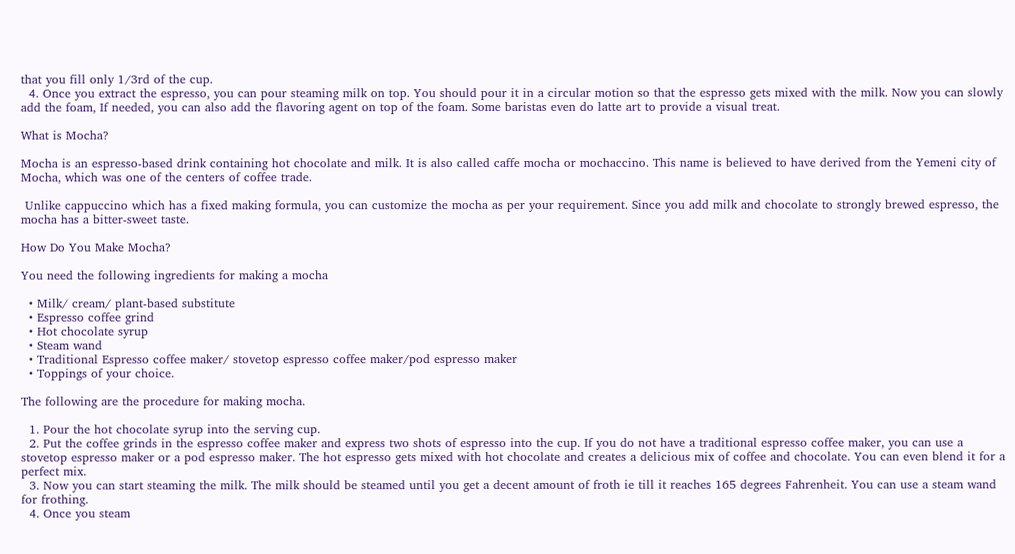that you fill only 1/3rd of the cup.
  4. Once you extract the espresso, you can pour steaming milk on top. You should pour it in a circular motion so that the espresso gets mixed with the milk. Now you can slowly add the foam, If needed, you can also add the flavoring agent on top of the foam. Some baristas even do latte art to provide a visual treat.

What is Mocha?

Mocha is an espresso-based drink containing hot chocolate and milk. It is also called caffe mocha or mochaccino. This name is believed to have derived from the Yemeni city of Mocha, which was one of the centers of coffee trade.

 Unlike cappuccino which has a fixed making formula, you can customize the mocha as per your requirement. Since you add milk and chocolate to strongly brewed espresso, the mocha has a bitter-sweet taste.

How Do You Make Mocha?

You need the following ingredients for making a mocha

  • Milk/ cream/ plant-based substitute
  • Espresso coffee grind
  • Hot chocolate syrup
  • Steam wand
  • Traditional Espresso coffee maker/ stovetop espresso coffee maker/pod espresso maker
  • Toppings of your choice.

The following are the procedure for making mocha.

  1. Pour the hot chocolate syrup into the serving cup.
  2. Put the coffee grinds in the espresso coffee maker and express two shots of espresso into the cup. If you do not have a traditional espresso coffee maker, you can use a stovetop espresso maker or a pod espresso maker. The hot espresso gets mixed with hot chocolate and creates a delicious mix of coffee and chocolate. You can even blend it for a perfect mix.
  3. Now you can start steaming the milk. The milk should be steamed until you get a decent amount of froth ie till it reaches 165 degrees Fahrenheit. You can use a steam wand for frothing.
  4. Once you steam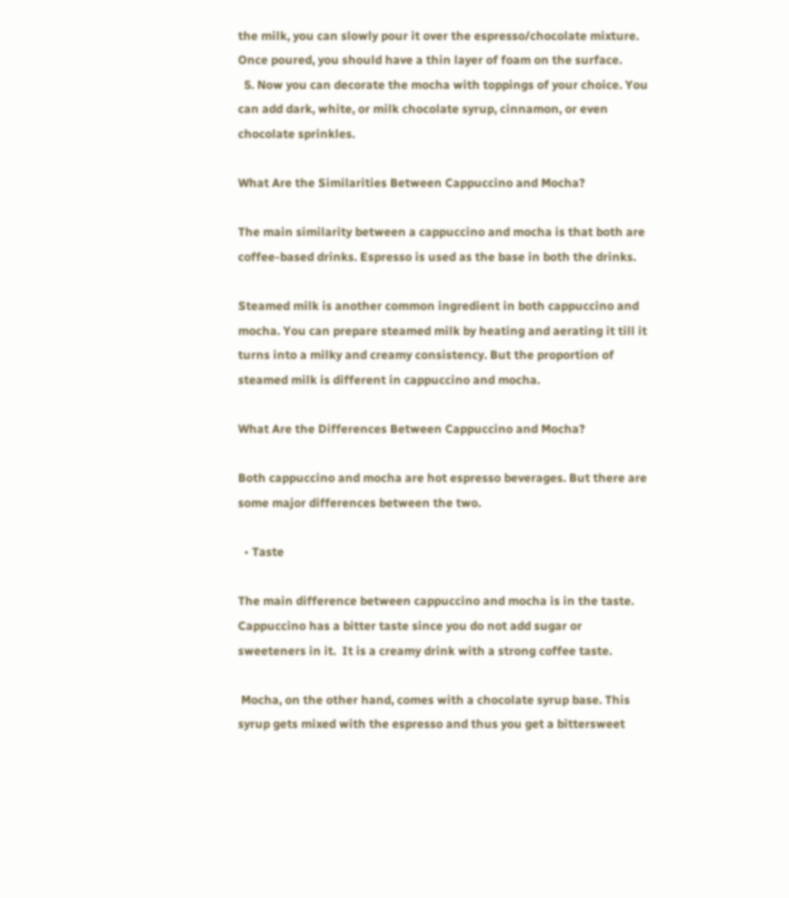the milk, you can slowly pour it over the espresso/chocolate mixture. Once poured, you should have a thin layer of foam on the surface.
  5. Now you can decorate the mocha with toppings of your choice. You can add dark, white, or milk chocolate syrup, cinnamon, or even chocolate sprinkles.

What Are the Similarities Between Cappuccino and Mocha?

The main similarity between a cappuccino and mocha is that both are coffee-based drinks. Espresso is used as the base in both the drinks.

Steamed milk is another common ingredient in both cappuccino and mocha. You can prepare steamed milk by heating and aerating it till it turns into a milky and creamy consistency. But the proportion of steamed milk is different in cappuccino and mocha.

What Are the Differences Between Cappuccino and Mocha?

Both cappuccino and mocha are hot espresso beverages. But there are some major differences between the two.

  • Taste

The main difference between cappuccino and mocha is in the taste. Cappuccino has a bitter taste since you do not add sugar or sweeteners in it.  It is a creamy drink with a strong coffee taste.

 Mocha, on the other hand, comes with a chocolate syrup base. This syrup gets mixed with the espresso and thus you get a bittersweet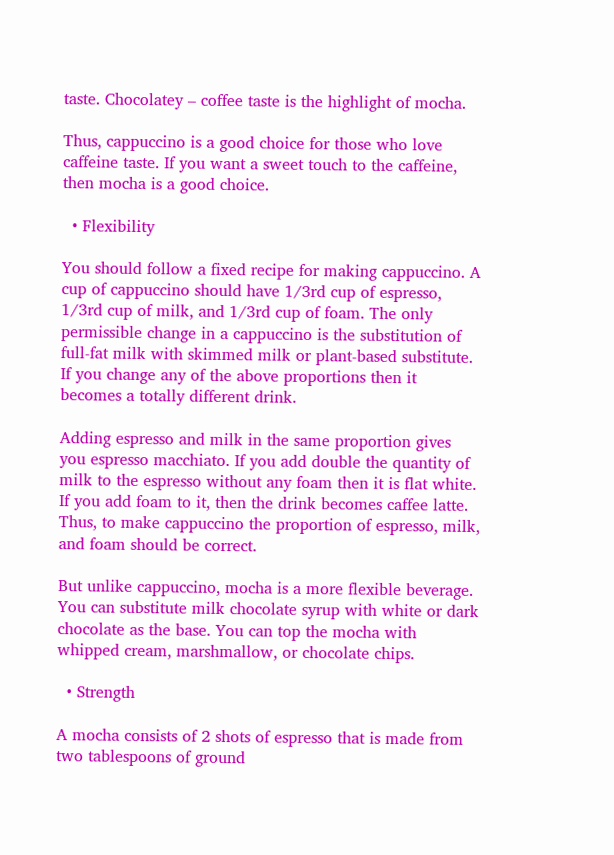taste. Chocolatey – coffee taste is the highlight of mocha.

Thus, cappuccino is a good choice for those who love caffeine taste. If you want a sweet touch to the caffeine, then mocha is a good choice.

  • Flexibility

You should follow a fixed recipe for making cappuccino. A cup of cappuccino should have 1/3rd cup of espresso, 1/3rd cup of milk, and 1/3rd cup of foam. The only permissible change in a cappuccino is the substitution of full-fat milk with skimmed milk or plant-based substitute. If you change any of the above proportions then it becomes a totally different drink.

Adding espresso and milk in the same proportion gives you espresso macchiato. If you add double the quantity of milk to the espresso without any foam then it is flat white. If you add foam to it, then the drink becomes caffee latte. Thus, to make cappuccino the proportion of espresso, milk, and foam should be correct.

But unlike cappuccino, mocha is a more flexible beverage. You can substitute milk chocolate syrup with white or dark chocolate as the base. You can top the mocha with whipped cream, marshmallow, or chocolate chips.

  • Strength

A mocha consists of 2 shots of espresso that is made from two tablespoons of ground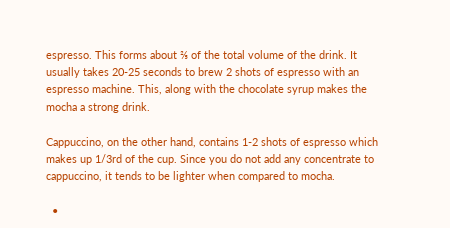espresso. This forms about ⅖ of the total volume of the drink. It usually takes 20-25 seconds to brew 2 shots of espresso with an espresso machine. This, along with the chocolate syrup makes the mocha a strong drink.

Cappuccino, on the other hand, contains 1-2 shots of espresso which makes up 1/3rd of the cup. Since you do not add any concentrate to cappuccino, it tends to be lighter when compared to mocha.

  •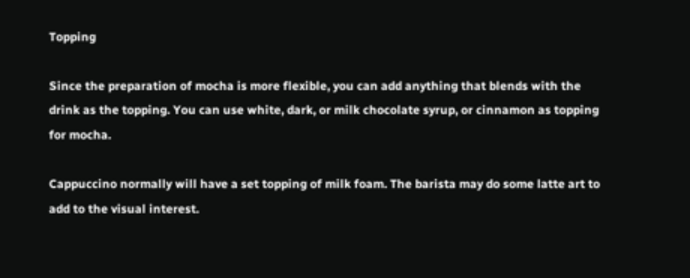Topping

Since the preparation of mocha is more flexible, you can add anything that blends with the drink as the topping. You can use white, dark, or milk chocolate syrup, or cinnamon as topping for mocha.

Cappuccino normally will have a set topping of milk foam. The barista may do some latte art to add to the visual interest.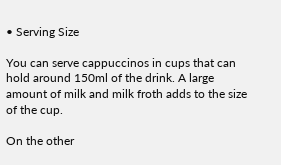• Serving Size

You can serve cappuccinos in cups that can hold around 150ml of the drink. A large amount of milk and milk froth adds to the size of the cup.

On the other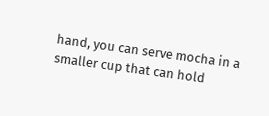hand, you can serve mocha in a smaller cup that can hold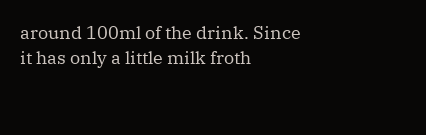around 100ml of the drink. Since it has only a little milk froth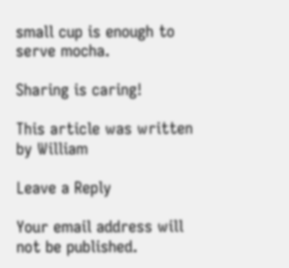small cup is enough to serve mocha.

Sharing is caring!

This article was written by William

Leave a Reply

Your email address will not be published.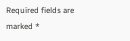Required fields are marked *